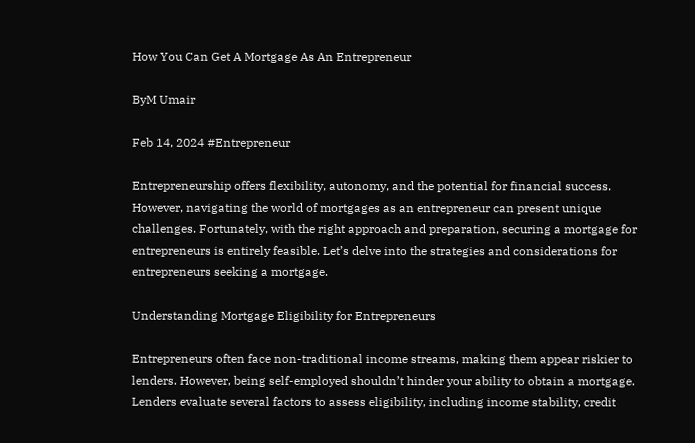How You Can Get A Mortgage As An Entrepreneur

ByM Umair

Feb 14, 2024 #Entrepreneur

Entrepreneurship offers flexibility, autonomy, and the potential for financial success. However, navigating the world of mortgages as an entrepreneur can present unique challenges. Fortunately, with the right approach and preparation, securing a mortgage for entrepreneurs is entirely feasible. Let’s delve into the strategies and considerations for entrepreneurs seeking a mortgage.

Understanding Mortgage Eligibility for Entrepreneurs

Entrepreneurs often face non-traditional income streams, making them appear riskier to lenders. However, being self-employed shouldn’t hinder your ability to obtain a mortgage. Lenders evaluate several factors to assess eligibility, including income stability, credit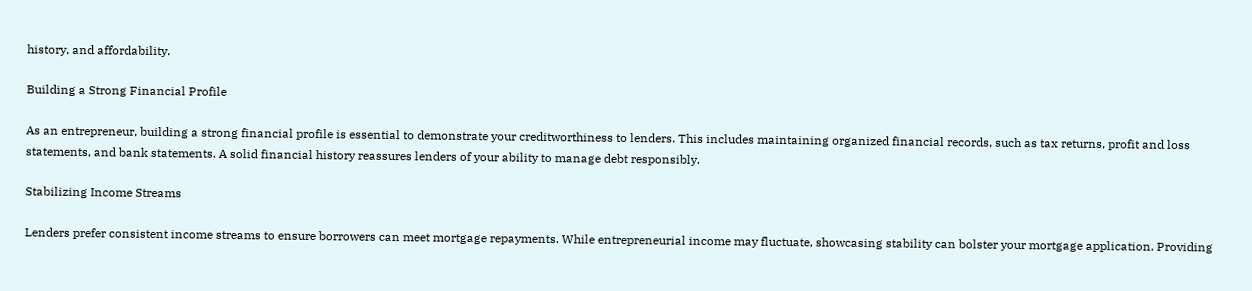history, and affordability.

Building a Strong Financial Profile

As an entrepreneur, building a strong financial profile is essential to demonstrate your creditworthiness to lenders. This includes maintaining organized financial records, such as tax returns, profit and loss statements, and bank statements. A solid financial history reassures lenders of your ability to manage debt responsibly.

Stabilizing Income Streams

Lenders prefer consistent income streams to ensure borrowers can meet mortgage repayments. While entrepreneurial income may fluctuate, showcasing stability can bolster your mortgage application. Providing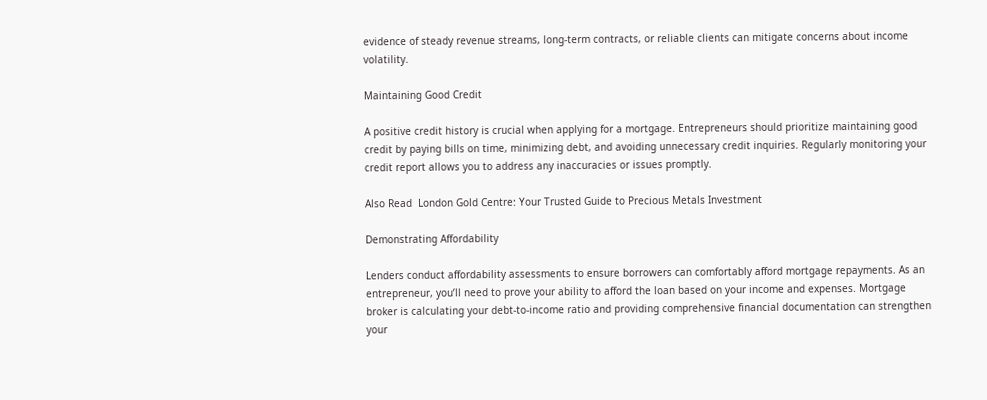evidence of steady revenue streams, long-term contracts, or reliable clients can mitigate concerns about income volatility.

Maintaining Good Credit

A positive credit history is crucial when applying for a mortgage. Entrepreneurs should prioritize maintaining good credit by paying bills on time, minimizing debt, and avoiding unnecessary credit inquiries. Regularly monitoring your credit report allows you to address any inaccuracies or issues promptly.

Also Read  London Gold Centre: Your Trusted Guide to Precious Metals Investment

Demonstrating Affordability

Lenders conduct affordability assessments to ensure borrowers can comfortably afford mortgage repayments. As an entrepreneur, you’ll need to prove your ability to afford the loan based on your income and expenses. Mortgage broker is calculating your debt-to-income ratio and providing comprehensive financial documentation can strengthen your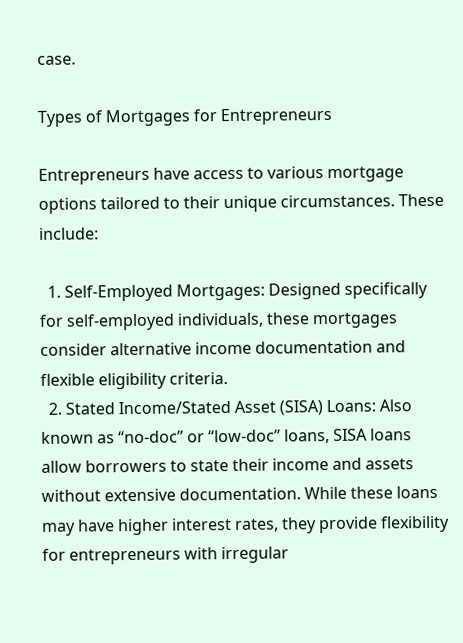case.

Types of Mortgages for Entrepreneurs

Entrepreneurs have access to various mortgage options tailored to their unique circumstances. These include:

  1. Self-Employed Mortgages: Designed specifically for self-employed individuals, these mortgages consider alternative income documentation and flexible eligibility criteria.
  2. Stated Income/Stated Asset (SISA) Loans: Also known as “no-doc” or “low-doc” loans, SISA loans allow borrowers to state their income and assets without extensive documentation. While these loans may have higher interest rates, they provide flexibility for entrepreneurs with irregular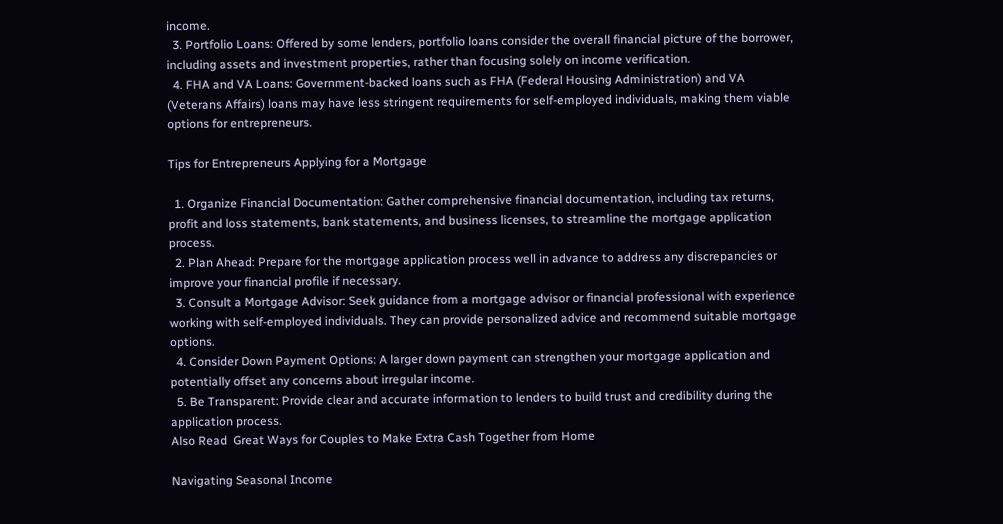income.
  3. Portfolio Loans: Offered by some lenders, portfolio loans consider the overall financial picture of the borrower, including assets and investment properties, rather than focusing solely on income verification.
  4. FHA and VA Loans: Government-backed loans such as FHA (Federal Housing Administration) and VA (Veterans Affairs) loans may have less stringent requirements for self-employed individuals, making them viable options for entrepreneurs.

Tips for Entrepreneurs Applying for a Mortgage

  1. Organize Financial Documentation: Gather comprehensive financial documentation, including tax returns, profit and loss statements, bank statements, and business licenses, to streamline the mortgage application process.
  2. Plan Ahead: Prepare for the mortgage application process well in advance to address any discrepancies or improve your financial profile if necessary.
  3. Consult a Mortgage Advisor: Seek guidance from a mortgage advisor or financial professional with experience working with self-employed individuals. They can provide personalized advice and recommend suitable mortgage options.
  4. Consider Down Payment Options: A larger down payment can strengthen your mortgage application and potentially offset any concerns about irregular income.
  5. Be Transparent: Provide clear and accurate information to lenders to build trust and credibility during the application process.
Also Read  Great Ways for Couples to Make Extra Cash Together from Home

Navigating Seasonal Income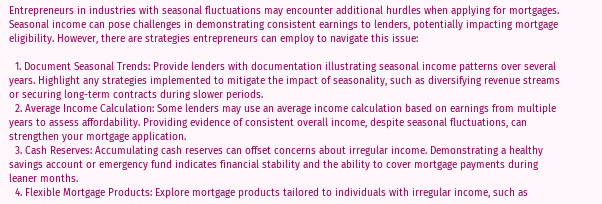Entrepreneurs in industries with seasonal fluctuations may encounter additional hurdles when applying for mortgages. Seasonal income can pose challenges in demonstrating consistent earnings to lenders, potentially impacting mortgage eligibility. However, there are strategies entrepreneurs can employ to navigate this issue:

  1. Document Seasonal Trends: Provide lenders with documentation illustrating seasonal income patterns over several years. Highlight any strategies implemented to mitigate the impact of seasonality, such as diversifying revenue streams or securing long-term contracts during slower periods.
  2. Average Income Calculation: Some lenders may use an average income calculation based on earnings from multiple years to assess affordability. Providing evidence of consistent overall income, despite seasonal fluctuations, can strengthen your mortgage application.
  3. Cash Reserves: Accumulating cash reserves can offset concerns about irregular income. Demonstrating a healthy savings account or emergency fund indicates financial stability and the ability to cover mortgage payments during leaner months.
  4. Flexible Mortgage Products: Explore mortgage products tailored to individuals with irregular income, such as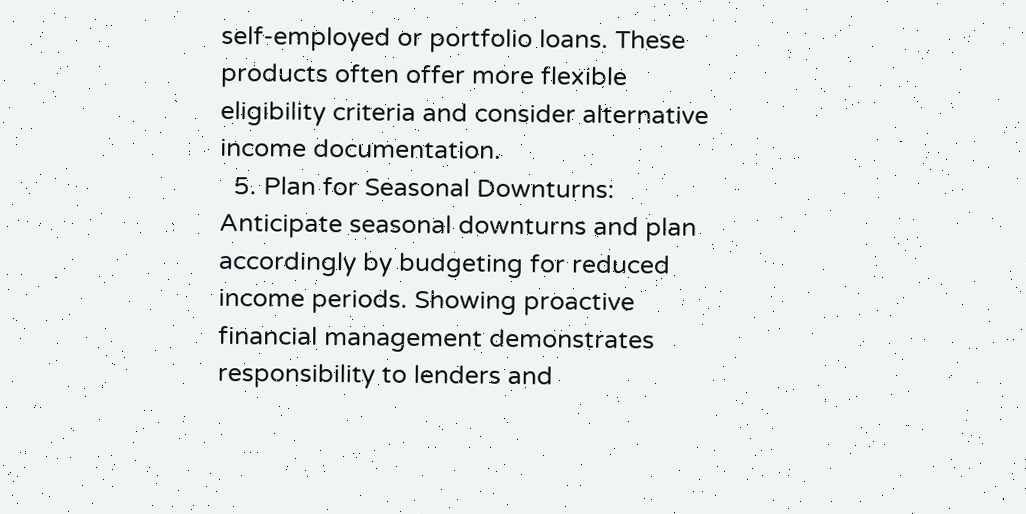self-employed or portfolio loans. These products often offer more flexible eligibility criteria and consider alternative income documentation.
  5. Plan for Seasonal Downturns: Anticipate seasonal downturns and plan accordingly by budgeting for reduced income periods. Showing proactive financial management demonstrates responsibility to lenders and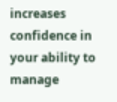increases confidence in your ability to manage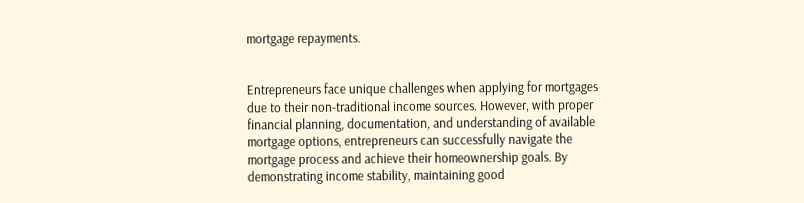mortgage repayments.


Entrepreneurs face unique challenges when applying for mortgages due to their non-traditional income sources. However, with proper financial planning, documentation, and understanding of available mortgage options, entrepreneurs can successfully navigate the mortgage process and achieve their homeownership goals. By demonstrating income stability, maintaining good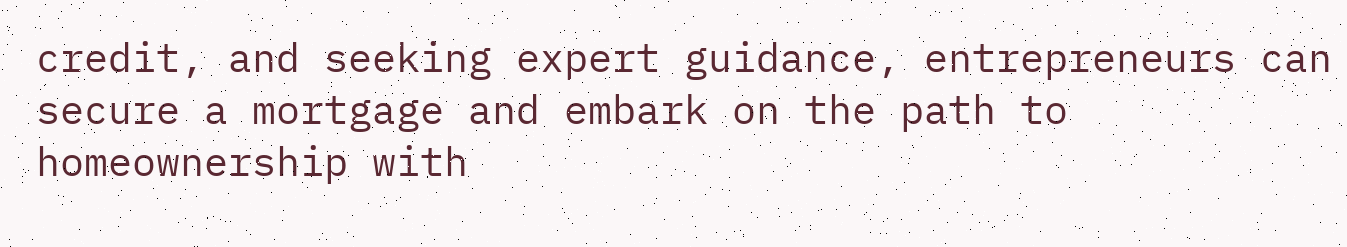credit, and seeking expert guidance, entrepreneurs can secure a mortgage and embark on the path to homeownership with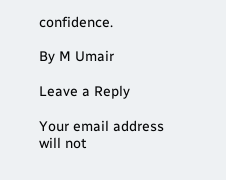confidence.

By M Umair

Leave a Reply

Your email address will not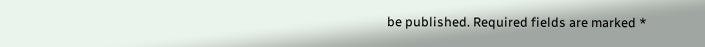be published. Required fields are marked *